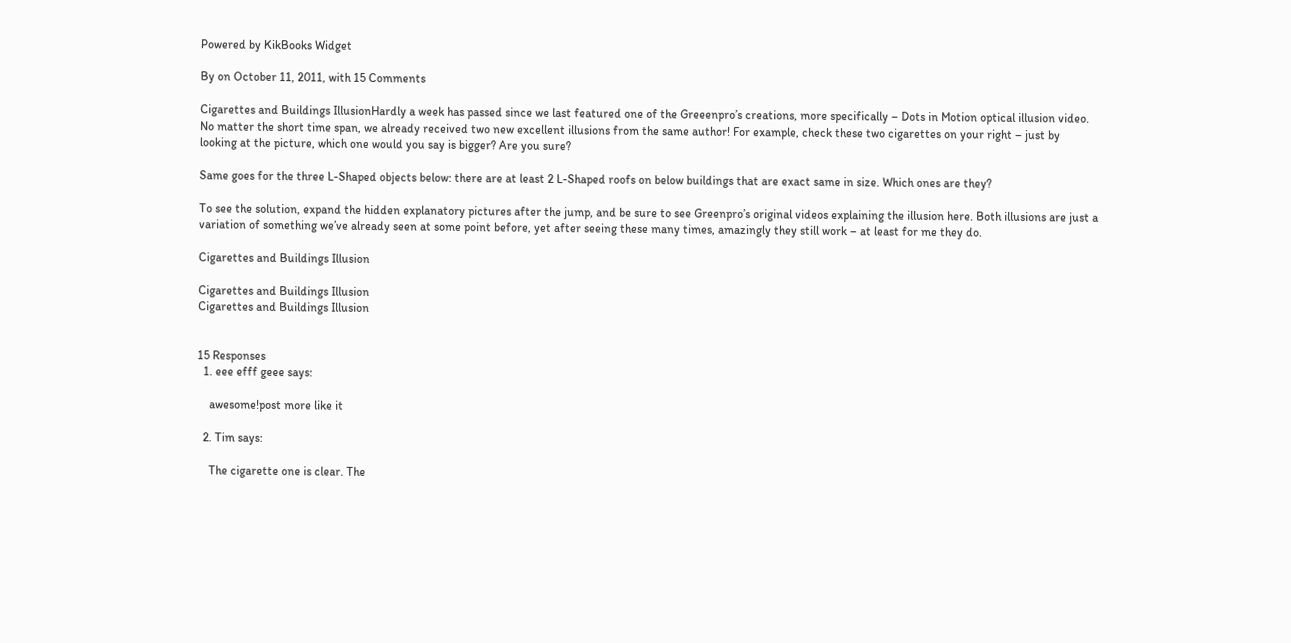Powered by KikBooks Widget

By on October 11, 2011, with 15 Comments

Cigarettes and Buildings IllusionHardly a week has passed since we last featured one of the Greeenpro’s creations, more specifically – Dots in Motion optical illusion video. No matter the short time span, we already received two new excellent illusions from the same author! For example, check these two cigarettes on your right – just by looking at the picture, which one would you say is bigger? Are you sure?

Same goes for the three L-Shaped objects below: there are at least 2 L-Shaped roofs on below buildings that are exact same in size. Which ones are they?

To see the solution, expand the hidden explanatory pictures after the jump, and be sure to see Greenpro’s original videos explaining the illusion here. Both illusions are just a variation of something we’ve already seen at some point before, yet after seeing these many times, amazingly they still work – at least for me they do.

Cigarettes and Buildings Illusion

Cigarettes and Buildings Illusion
Cigarettes and Buildings Illusion


15 Responses
  1. eee efff geee says:

    awesome!post more like it

  2. Tim says:

    The cigarette one is clear. The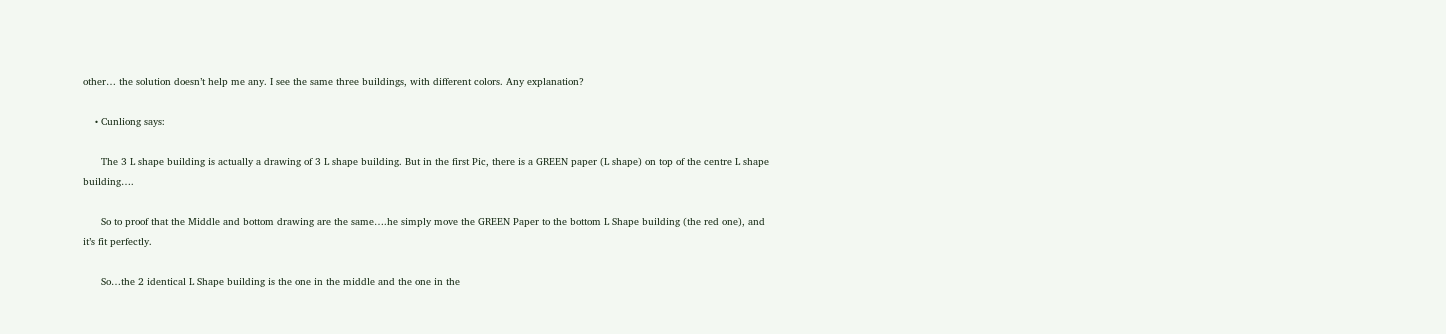other… the solution doesn’t help me any. I see the same three buildings, with different colors. Any explanation?

    • Cunliong says:

      The 3 L shape building is actually a drawing of 3 L shape building. But in the first Pic, there is a GREEN paper (L shape) on top of the centre L shape building….

      So to proof that the Middle and bottom drawing are the same….he simply move the GREEN Paper to the bottom L Shape building (the red one), and it’s fit perfectly.

      So…the 2 identical L Shape building is the one in the middle and the one in the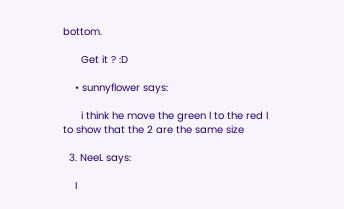bottom.

      Get it ? :D

    • sunnyflower says:

      i think he move the green l to the red l to show that the 2 are the same size

  3. NeeL says:

    I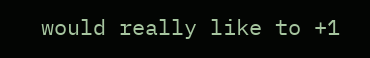would really like to +1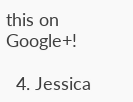this on Google+!

  4. Jessica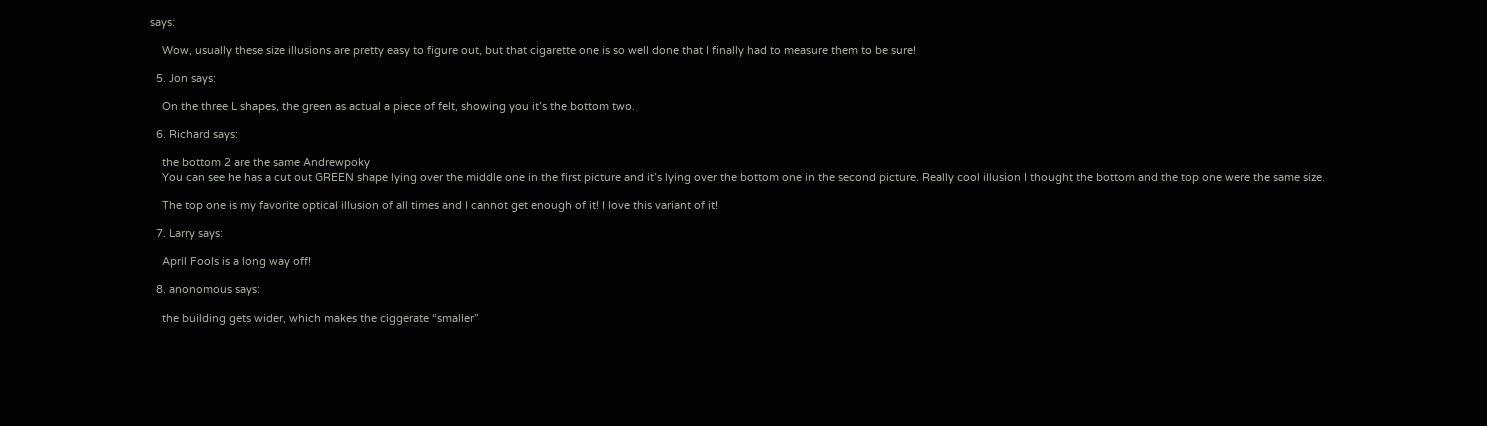says:

    Wow, usually these size illusions are pretty easy to figure out, but that cigarette one is so well done that I finally had to measure them to be sure!

  5. Jon says:

    On the three L shapes, the green as actual a piece of felt, showing you it’s the bottom two.

  6. Richard says:

    the bottom 2 are the same Andrewpoky
    You can see he has a cut out GREEN shape lying over the middle one in the first picture and it’s lying over the bottom one in the second picture. Really cool illusion I thought the bottom and the top one were the same size.

    The top one is my favorite optical illusion of all times and I cannot get enough of it! I love this variant of it!

  7. Larry says:

    April Fools is a long way off!

  8. anonomous says:

    the building gets wider, which makes the ciggerate “smaller”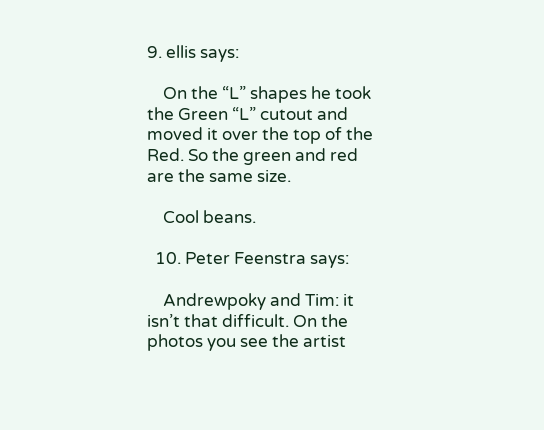9. ellis says:

    On the “L” shapes he took the Green “L” cutout and moved it over the top of the Red. So the green and red are the same size.

    Cool beans.

  10. Peter Feenstra says:

    Andrewpoky and Tim: it isn’t that difficult. On the photos you see the artist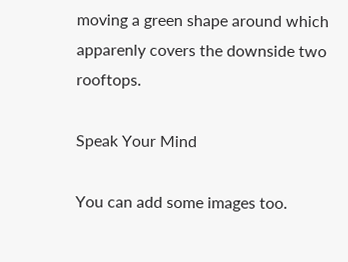moving a green shape around which apparenly covers the downside two rooftops.

Speak Your Mind

You can add some images too.